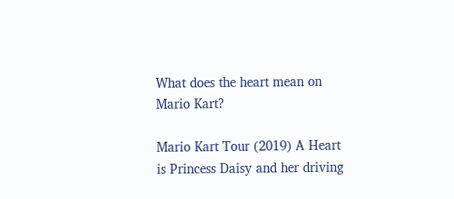What does the heart mean on Mario Kart?

Mario Kart Tour (2019) A Heart is Princess Daisy and her driving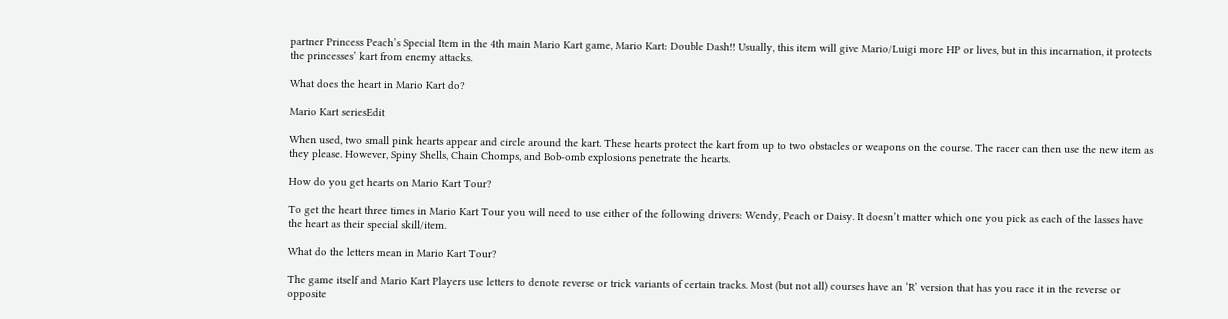partner Princess Peach’s Special Item in the 4th main Mario Kart game, Mario Kart: Double Dash!! Usually, this item will give Mario/Luigi more HP or lives, but in this incarnation, it protects the princesses’ kart from enemy attacks.

What does the heart in Mario Kart do?

Mario Kart seriesEdit

When used, two small pink hearts appear and circle around the kart. These hearts protect the kart from up to two obstacles or weapons on the course. The racer can then use the new item as they please. However, Spiny Shells, Chain Chomps, and Bob-omb explosions penetrate the hearts.

How do you get hearts on Mario Kart Tour?

To get the heart three times in Mario Kart Tour you will need to use either of the following drivers: Wendy, Peach or Daisy. It doesn’t matter which one you pick as each of the lasses have the heart as their special skill/item.

What do the letters mean in Mario Kart Tour?

The game itself and Mario Kart Players use letters to denote reverse or trick variants of certain tracks. Most (but not all) courses have an ‘R’ version that has you race it in the reverse or opposite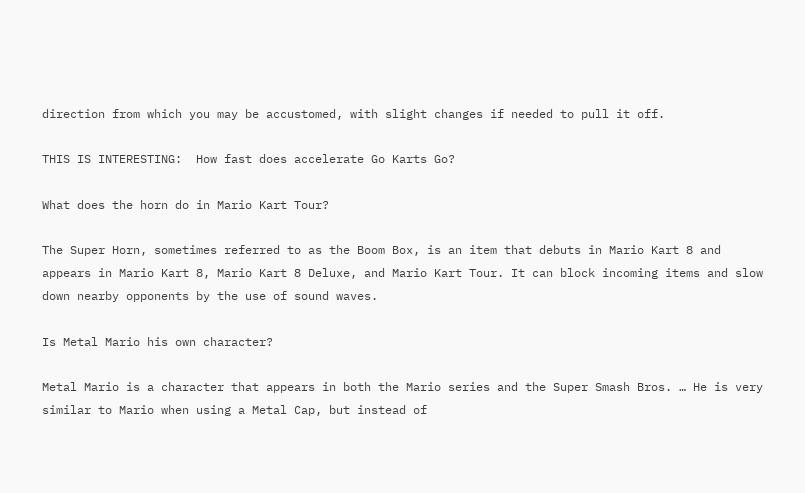direction from which you may be accustomed, with slight changes if needed to pull it off.

THIS IS INTERESTING:  How fast does accelerate Go Karts Go?

What does the horn do in Mario Kart Tour?

The Super Horn, sometimes referred to as the Boom Box, is an item that debuts in Mario Kart 8 and appears in Mario Kart 8, Mario Kart 8 Deluxe, and Mario Kart Tour. It can block incoming items and slow down nearby opponents by the use of sound waves.

Is Metal Mario his own character?

Metal Mario is a character that appears in both the Mario series and the Super Smash Bros. … He is very similar to Mario when using a Metal Cap, but instead of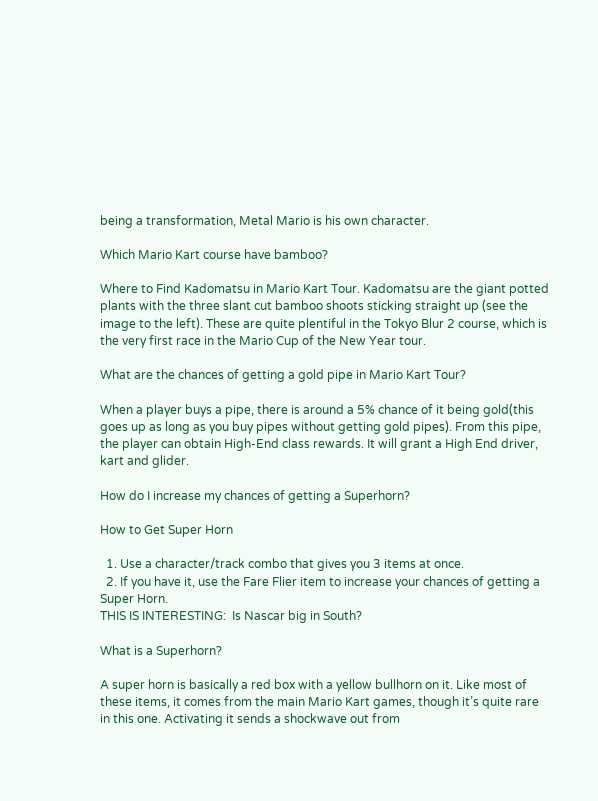being a transformation, Metal Mario is his own character.

Which Mario Kart course have bamboo?

Where to Find Kadomatsu in Mario Kart Tour. Kadomatsu are the giant potted plants with the three slant cut bamboo shoots sticking straight up (see the image to the left). These are quite plentiful in the Tokyo Blur 2 course, which is the very first race in the Mario Cup of the New Year tour.

What are the chances of getting a gold pipe in Mario Kart Tour?

When a player buys a pipe, there is around a 5% chance of it being gold(this goes up as long as you buy pipes without getting gold pipes). From this pipe, the player can obtain High-End class rewards. It will grant a High End driver, kart and glider.

How do I increase my chances of getting a Superhorn?

How to Get Super Horn

  1. Use a character/track combo that gives you 3 items at once.
  2. If you have it, use the Fare Flier item to increase your chances of getting a Super Horn.
THIS IS INTERESTING:  Is Nascar big in South?

What is a Superhorn?

A super horn is basically a red box with a yellow bullhorn on it. Like most of these items, it comes from the main Mario Kart games, though it’s quite rare in this one. Activating it sends a shockwave out from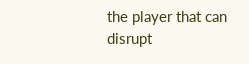the player that can disrupt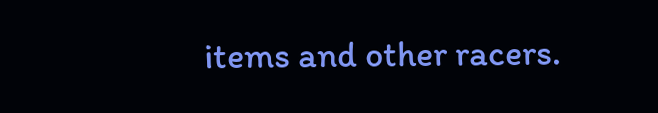items and other racers.